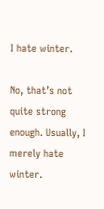I hate winter.

No, that’s not quite strong enough. Usually, I merely hate winter.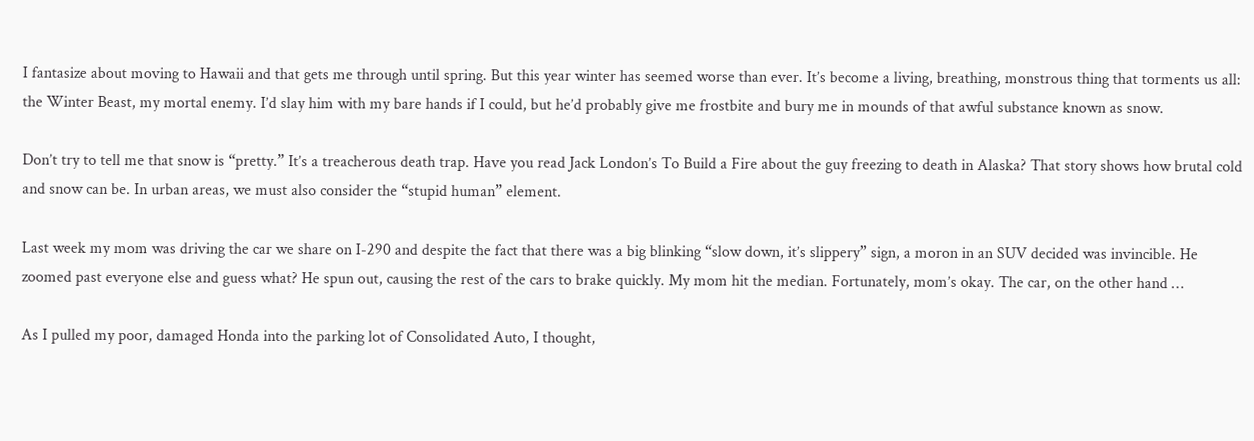I fantasize about moving to Hawaii and that gets me through until spring. But this year winter has seemed worse than ever. It’s become a living, breathing, monstrous thing that torments us all: the Winter Beast, my mortal enemy. I’d slay him with my bare hands if I could, but he’d probably give me frostbite and bury me in mounds of that awful substance known as snow.

Don’t try to tell me that snow is “pretty.” It’s a treacherous death trap. Have you read Jack London’s To Build a Fire about the guy freezing to death in Alaska? That story shows how brutal cold and snow can be. In urban areas, we must also consider the “stupid human” element.

Last week my mom was driving the car we share on I-290 and despite the fact that there was a big blinking “slow down, it’s slippery” sign, a moron in an SUV decided was invincible. He zoomed past everyone else and guess what? He spun out, causing the rest of the cars to brake quickly. My mom hit the median. Fortunately, mom’s okay. The car, on the other hand …

As I pulled my poor, damaged Honda into the parking lot of Consolidated Auto, I thought,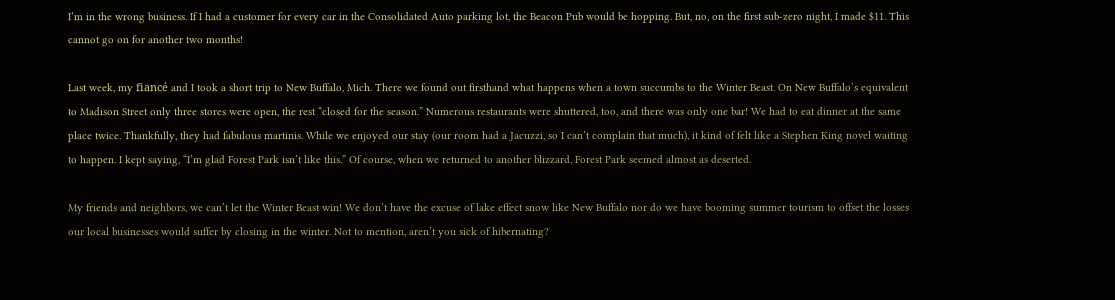I’m in the wrong business. If I had a customer for every car in the Consolidated Auto parking lot, the Beacon Pub would be hopping. But, no, on the first sub-zero night, I made $11. This cannot go on for another two months!

Last week, my fiancé and I took a short trip to New Buffalo, Mich. There we found out firsthand what happens when a town succumbs to the Winter Beast. On New Buffalo’s equivalent to Madison Street only three stores were open, the rest “closed for the season.” Numerous restaurants were shuttered, too, and there was only one bar! We had to eat dinner at the same place twice. Thankfully, they had fabulous martinis. While we enjoyed our stay (our room had a Jacuzzi, so I can’t complain that much), it kind of felt like a Stephen King novel waiting to happen. I kept saying, “I’m glad Forest Park isn’t like this.” Of course, when we returned to another blizzard, Forest Park seemed almost as deserted.

My friends and neighbors, we can’t let the Winter Beast win! We don’t have the excuse of lake effect snow like New Buffalo nor do we have booming summer tourism to offset the losses our local businesses would suffer by closing in the winter. Not to mention, aren’t you sick of hibernating?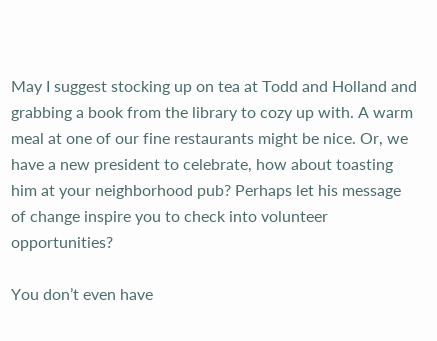May I suggest stocking up on tea at Todd and Holland and grabbing a book from the library to cozy up with. A warm meal at one of our fine restaurants might be nice. Or, we have a new president to celebrate, how about toasting him at your neighborhood pub? Perhaps let his message of change inspire you to check into volunteer opportunities?

You don’t even have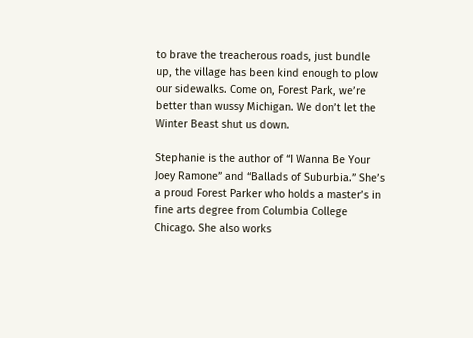to brave the treacherous roads, just bundle up, the village has been kind enough to plow our sidewalks. Come on, Forest Park, we’re better than wussy Michigan. We don’t let the Winter Beast shut us down.

Stephanie is the author of “I Wanna Be Your Joey Ramone” and “Ballads of Suburbia.” She’s a proud Forest Parker who holds a master’s in fine arts degree from Columbia College Chicago. She also works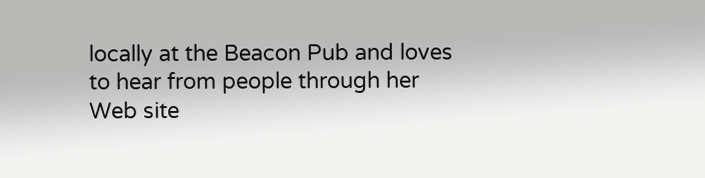locally at the Beacon Pub and loves to hear from people through her Web site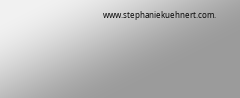www.stephaniekuehnert.com.